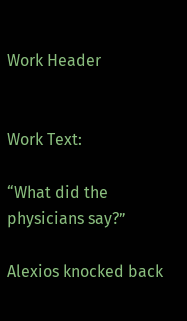Work Header


Work Text:

“What did the physicians say?”

Alexios knocked back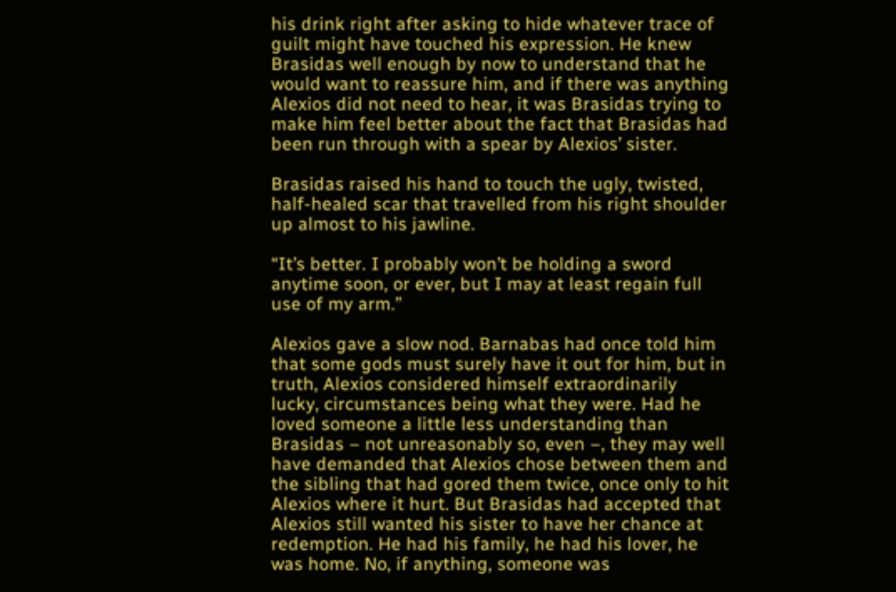his drink right after asking to hide whatever trace of guilt might have touched his expression. He knew Brasidas well enough by now to understand that he would want to reassure him, and if there was anything Alexios did not need to hear, it was Brasidas trying to make him feel better about the fact that Brasidas had been run through with a spear by Alexios’ sister.

Brasidas raised his hand to touch the ugly, twisted, half-healed scar that travelled from his right shoulder up almost to his jawline.

“It’s better. I probably won’t be holding a sword anytime soon, or ever, but I may at least regain full use of my arm.”

Alexios gave a slow nod. Barnabas had once told him that some gods must surely have it out for him, but in truth, Alexios considered himself extraordinarily lucky, circumstances being what they were. Had he loved someone a little less understanding than Brasidas – not unreasonably so, even –, they may well have demanded that Alexios chose between them and the sibling that had gored them twice, once only to hit Alexios where it hurt. But Brasidas had accepted that Alexios still wanted his sister to have her chance at redemption. He had his family, he had his lover, he was home. No, if anything, someone was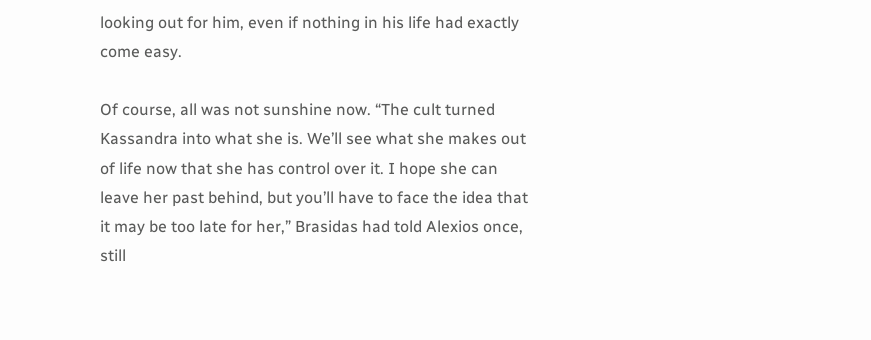looking out for him, even if nothing in his life had exactly come easy.

Of course, all was not sunshine now. “The cult turned Kassandra into what she is. We’ll see what she makes out of life now that she has control over it. I hope she can leave her past behind, but you’ll have to face the idea that it may be too late for her,” Brasidas had told Alexios once, still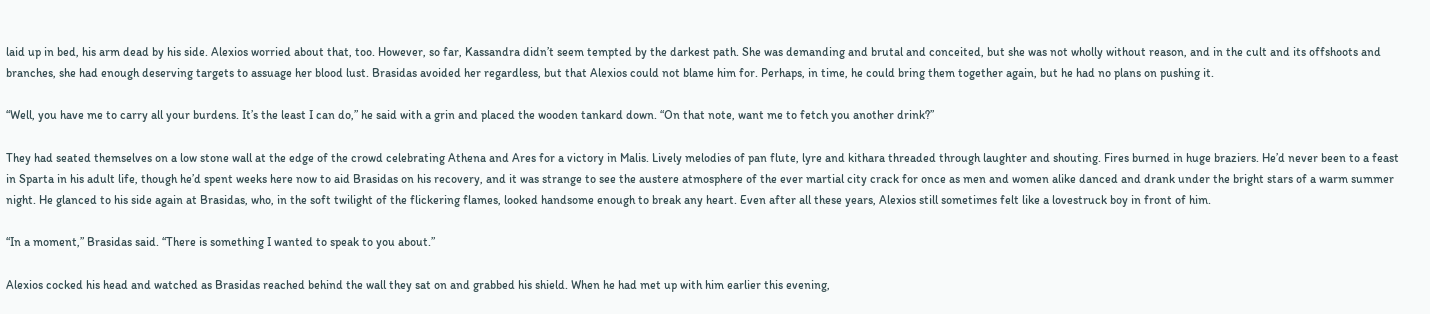laid up in bed, his arm dead by his side. Alexios worried about that, too. However, so far, Kassandra didn’t seem tempted by the darkest path. She was demanding and brutal and conceited, but she was not wholly without reason, and in the cult and its offshoots and branches, she had enough deserving targets to assuage her blood lust. Brasidas avoided her regardless, but that Alexios could not blame him for. Perhaps, in time, he could bring them together again, but he had no plans on pushing it.

“Well, you have me to carry all your burdens. It’s the least I can do,” he said with a grin and placed the wooden tankard down. “On that note, want me to fetch you another drink?”

They had seated themselves on a low stone wall at the edge of the crowd celebrating Athena and Ares for a victory in Malis. Lively melodies of pan flute, lyre and kithara threaded through laughter and shouting. Fires burned in huge braziers. He’d never been to a feast in Sparta in his adult life, though he’d spent weeks here now to aid Brasidas on his recovery, and it was strange to see the austere atmosphere of the ever martial city crack for once as men and women alike danced and drank under the bright stars of a warm summer night. He glanced to his side again at Brasidas, who, in the soft twilight of the flickering flames, looked handsome enough to break any heart. Even after all these years, Alexios still sometimes felt like a lovestruck boy in front of him.

“In a moment,” Brasidas said. “There is something I wanted to speak to you about.”

Alexios cocked his head and watched as Brasidas reached behind the wall they sat on and grabbed his shield. When he had met up with him earlier this evening,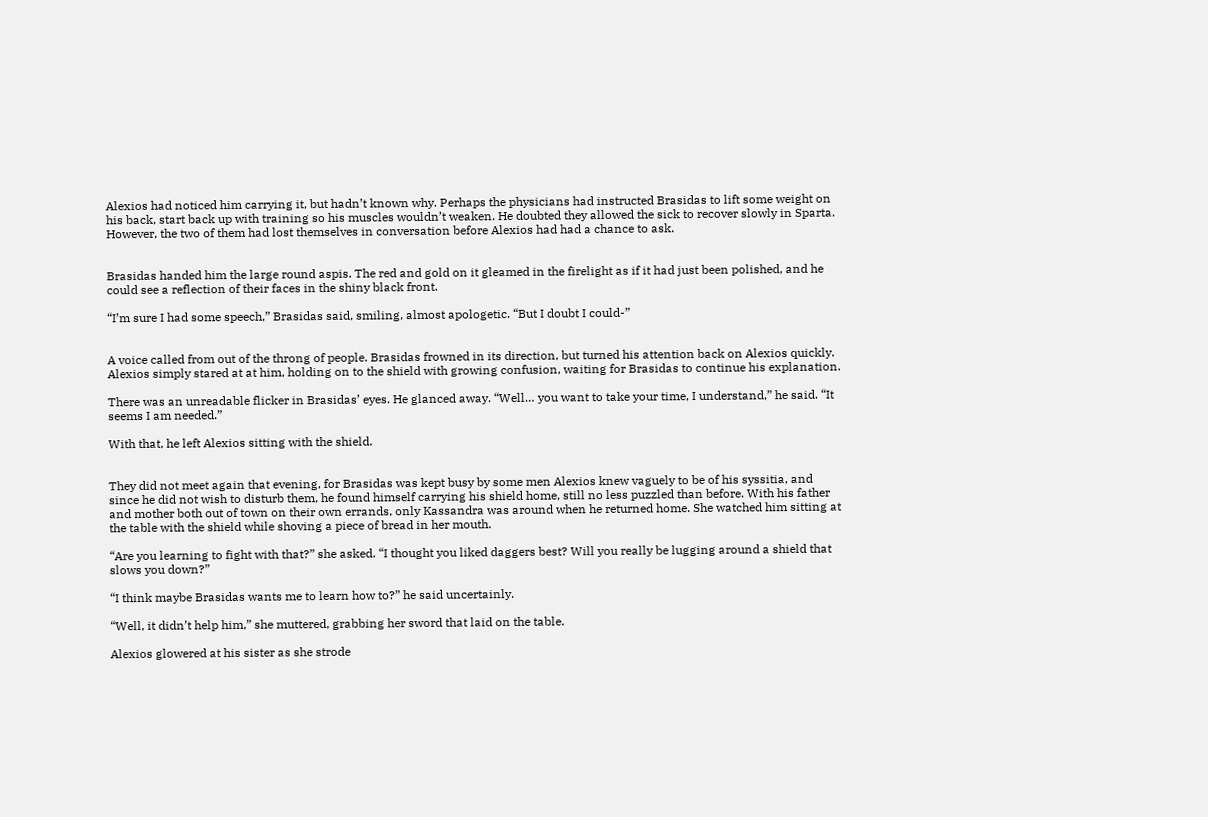Alexios had noticed him carrying it, but hadn’t known why. Perhaps the physicians had instructed Brasidas to lift some weight on his back, start back up with training so his muscles wouldn’t weaken. He doubted they allowed the sick to recover slowly in Sparta. However, the two of them had lost themselves in conversation before Alexios had had a chance to ask.


Brasidas handed him the large round aspis. The red and gold on it gleamed in the firelight as if it had just been polished, and he could see a reflection of their faces in the shiny black front.

“I’m sure I had some speech,” Brasidas said, smiling, almost apologetic. “But I doubt I could-”


A voice called from out of the throng of people. Brasidas frowned in its direction, but turned his attention back on Alexios quickly. Alexios simply stared at at him, holding on to the shield with growing confusion, waiting for Brasidas to continue his explanation.

There was an unreadable flicker in Brasidas’ eyes. He glanced away. “Well… you want to take your time, I understand,” he said. “It seems I am needed.”

With that, he left Alexios sitting with the shield.


They did not meet again that evening, for Brasidas was kept busy by some men Alexios knew vaguely to be of his syssitia, and since he did not wish to disturb them, he found himself carrying his shield home, still no less puzzled than before. With his father and mother both out of town on their own errands, only Kassandra was around when he returned home. She watched him sitting at the table with the shield while shoving a piece of bread in her mouth.

“Are you learning to fight with that?” she asked. “I thought you liked daggers best? Will you really be lugging around a shield that slows you down?”

“I think maybe Brasidas wants me to learn how to?” he said uncertainly.

“Well, it didn’t help him,” she muttered, grabbing her sword that laid on the table.

Alexios glowered at his sister as she strode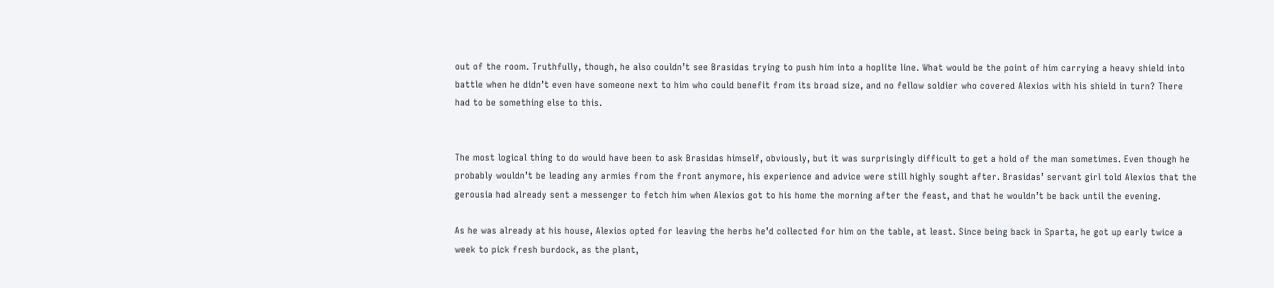out of the room. Truthfully, though, he also couldn’t see Brasidas trying to push him into a hoplite line. What would be the point of him carrying a heavy shield into battle when he didn’t even have someone next to him who could benefit from its broad size, and no fellow soldier who covered Alexios with his shield in turn? There had to be something else to this.


The most logical thing to do would have been to ask Brasidas himself, obviously, but it was surprisingly difficult to get a hold of the man sometimes. Even though he probably wouldn’t be leading any armies from the front anymore, his experience and advice were still highly sought after. Brasidas’ servant girl told Alexios that the gerousia had already sent a messenger to fetch him when Alexios got to his home the morning after the feast, and that he wouldn’t be back until the evening.

As he was already at his house, Alexios opted for leaving the herbs he’d collected for him on the table, at least. Since being back in Sparta, he got up early twice a week to pick fresh burdock, as the plant,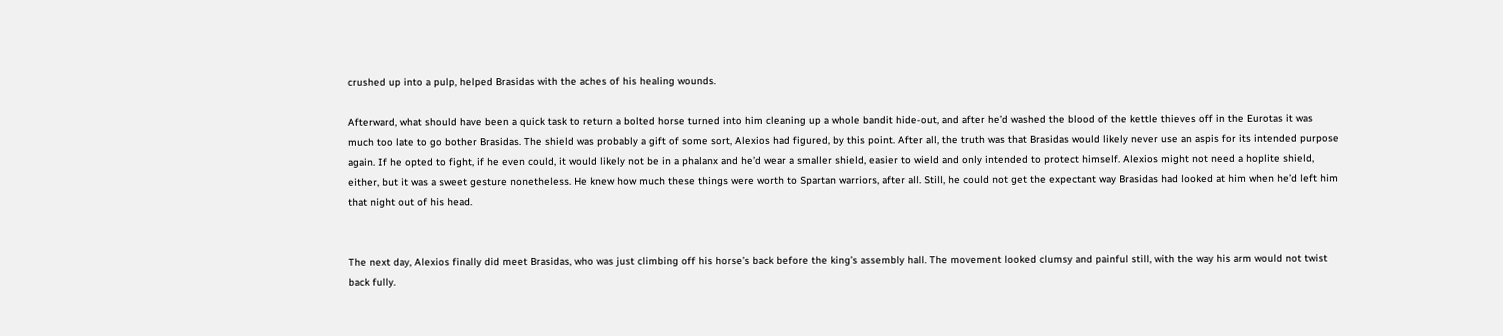crushed up into a pulp, helped Brasidas with the aches of his healing wounds.

Afterward, what should have been a quick task to return a bolted horse turned into him cleaning up a whole bandit hide-out, and after he’d washed the blood of the kettle thieves off in the Eurotas it was much too late to go bother Brasidas. The shield was probably a gift of some sort, Alexios had figured, by this point. After all, the truth was that Brasidas would likely never use an aspis for its intended purpose again. If he opted to fight, if he even could, it would likely not be in a phalanx and he’d wear a smaller shield, easier to wield and only intended to protect himself. Alexios might not need a hoplite shield, either, but it was a sweet gesture nonetheless. He knew how much these things were worth to Spartan warriors, after all. Still, he could not get the expectant way Brasidas had looked at him when he’d left him that night out of his head.


The next day, Alexios finally did meet Brasidas, who was just climbing off his horse’s back before the king’s assembly hall. The movement looked clumsy and painful still, with the way his arm would not twist back fully.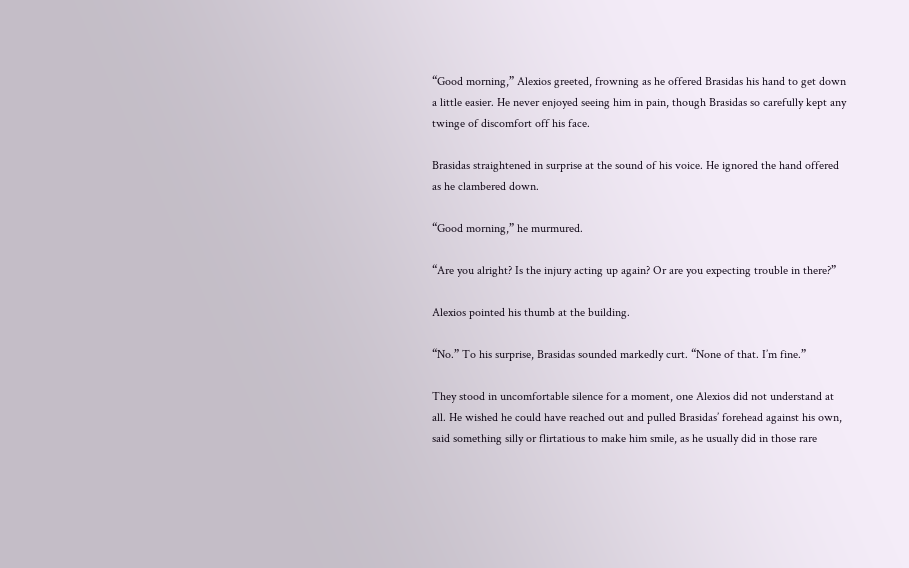“Good morning,” Alexios greeted, frowning as he offered Brasidas his hand to get down a little easier. He never enjoyed seeing him in pain, though Brasidas so carefully kept any twinge of discomfort off his face.

Brasidas straightened in surprise at the sound of his voice. He ignored the hand offered as he clambered down.

“Good morning,” he murmured.

“Are you alright? Is the injury acting up again? Or are you expecting trouble in there?”

Alexios pointed his thumb at the building.

“No.” To his surprise, Brasidas sounded markedly curt. “None of that. I’m fine.”

They stood in uncomfortable silence for a moment, one Alexios did not understand at all. He wished he could have reached out and pulled Brasidas’ forehead against his own, said something silly or flirtatious to make him smile, as he usually did in those rare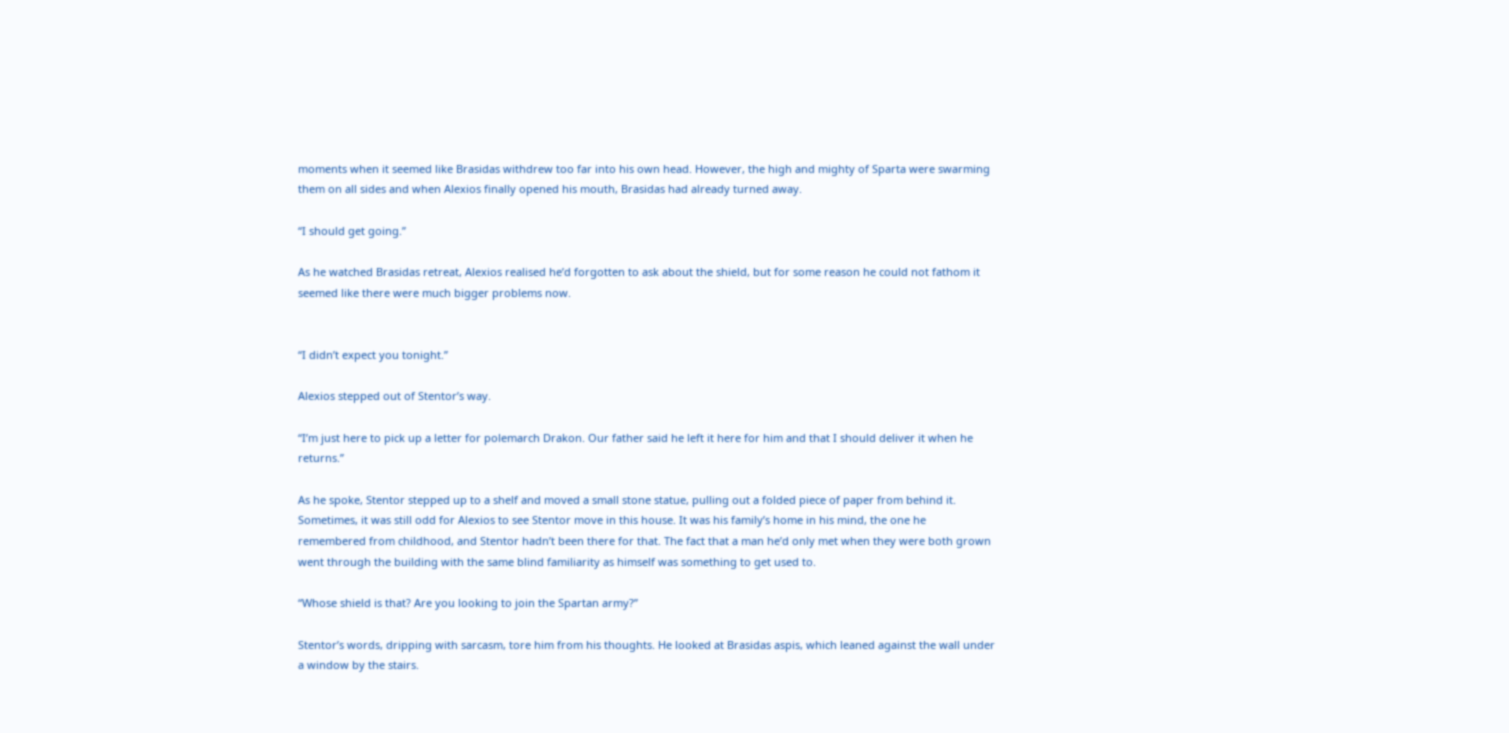moments when it seemed like Brasidas withdrew too far into his own head. However, the high and mighty of Sparta were swarming them on all sides and when Alexios finally opened his mouth, Brasidas had already turned away.

“I should get going.”

As he watched Brasidas retreat, Alexios realised he’d forgotten to ask about the shield, but for some reason he could not fathom it seemed like there were much bigger problems now.


“I didn’t expect you tonight.”

Alexios stepped out of Stentor’s way.

“I’m just here to pick up a letter for polemarch Drakon. Our father said he left it here for him and that I should deliver it when he returns.”

As he spoke, Stentor stepped up to a shelf and moved a small stone statue, pulling out a folded piece of paper from behind it. Sometimes, it was still odd for Alexios to see Stentor move in this house. It was his family’s home in his mind, the one he remembered from childhood, and Stentor hadn’t been there for that. The fact that a man he’d only met when they were both grown went through the building with the same blind familiarity as himself was something to get used to.

“Whose shield is that? Are you looking to join the Spartan army?”

Stentor’s words, dripping with sarcasm, tore him from his thoughts. He looked at Brasidas aspis, which leaned against the wall under a window by the stairs.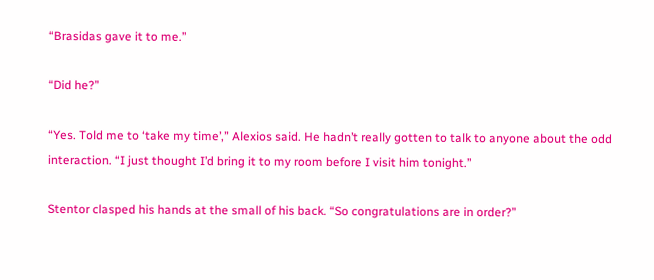“Brasidas gave it to me.”

“Did he?”

“Yes. Told me to ‘take my time’,” Alexios said. He hadn’t really gotten to talk to anyone about the odd interaction. “I just thought I’d bring it to my room before I visit him tonight.”

Stentor clasped his hands at the small of his back. “So congratulations are in order?”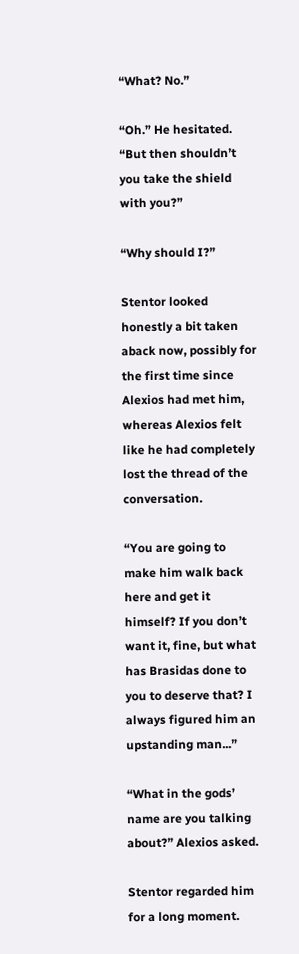“What? No.”

“Oh.” He hesitated. “But then shouldn’t you take the shield with you?”

“Why should I?”

Stentor looked honestly a bit taken aback now, possibly for the first time since Alexios had met him, whereas Alexios felt like he had completely lost the thread of the conversation.

“You are going to make him walk back here and get it himself? If you don’t want it, fine, but what has Brasidas done to you to deserve that? I always figured him an upstanding man...”

“What in the gods’ name are you talking about?” Alexios asked.

Stentor regarded him for a long moment.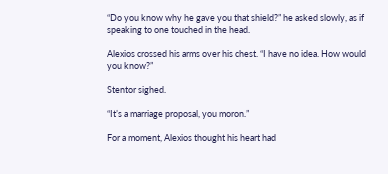“Do you know why he gave you that shield?” he asked slowly, as if speaking to one touched in the head.

Alexios crossed his arms over his chest. “I have no idea. How would you know?”

Stentor sighed.

“It’s a marriage proposal, you moron.”

For a moment, Alexios thought his heart had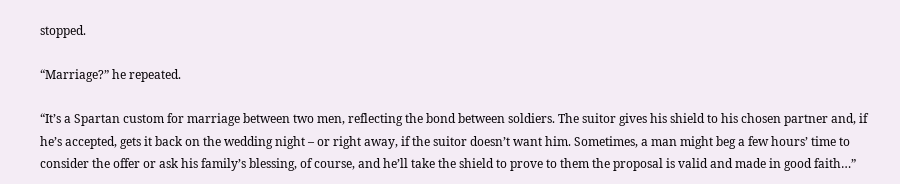stopped.

“Marriage?” he repeated.

“It’s a Spartan custom for marriage between two men, reflecting the bond between soldiers. The suitor gives his shield to his chosen partner and, if he’s accepted, gets it back on the wedding night – or right away, if the suitor doesn’t want him. Sometimes, a man might beg a few hours’ time to consider the offer or ask his family’s blessing, of course, and he’ll take the shield to prove to them the proposal is valid and made in good faith…”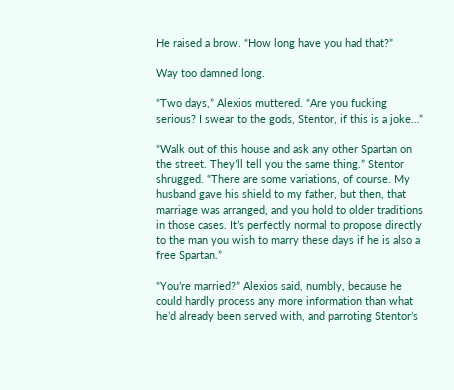He raised a brow. “How long have you had that?”

Way too damned long.

“Two days,” Alexios muttered. “Are you fucking serious? I swear to the gods, Stentor, if this is a joke…”

“Walk out of this house and ask any other Spartan on the street. They’ll tell you the same thing.” Stentor shrugged. “There are some variations, of course. My husband gave his shield to my father, but then, that marriage was arranged, and you hold to older traditions in those cases. It’s perfectly normal to propose directly to the man you wish to marry these days if he is also a free Spartan.”

“You’re married?” Alexios said, numbly, because he could hardly process any more information than what he’d already been served with, and parroting Stentor’s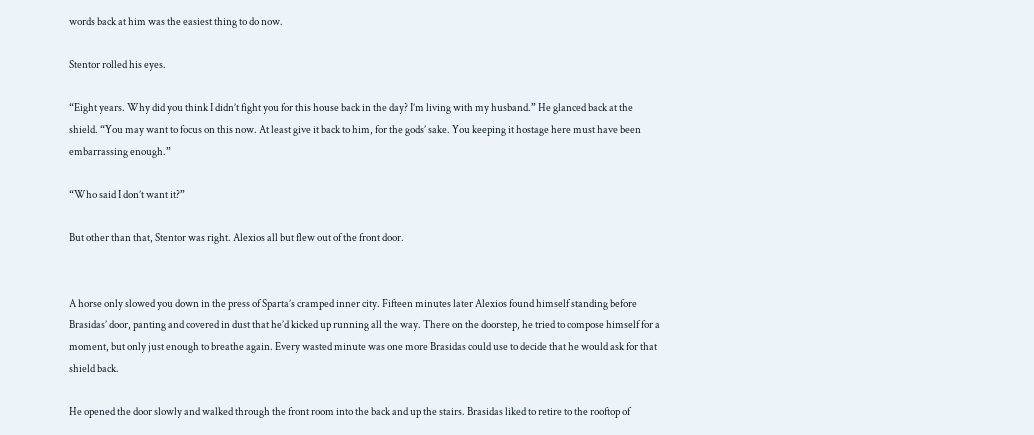words back at him was the easiest thing to do now.

Stentor rolled his eyes.

“Eight years. Why did you think I didn’t fight you for this house back in the day? I’m living with my husband.” He glanced back at the shield. “You may want to focus on this now. At least give it back to him, for the gods’ sake. You keeping it hostage here must have been embarrassing enough.”

“Who said I don’t want it?”

But other than that, Stentor was right. Alexios all but flew out of the front door.


A horse only slowed you down in the press of Sparta’s cramped inner city. Fifteen minutes later Alexios found himself standing before Brasidas’ door, panting and covered in dust that he’d kicked up running all the way. There on the doorstep, he tried to compose himself for a moment, but only just enough to breathe again. Every wasted minute was one more Brasidas could use to decide that he would ask for that shield back.

He opened the door slowly and walked through the front room into the back and up the stairs. Brasidas liked to retire to the rooftop of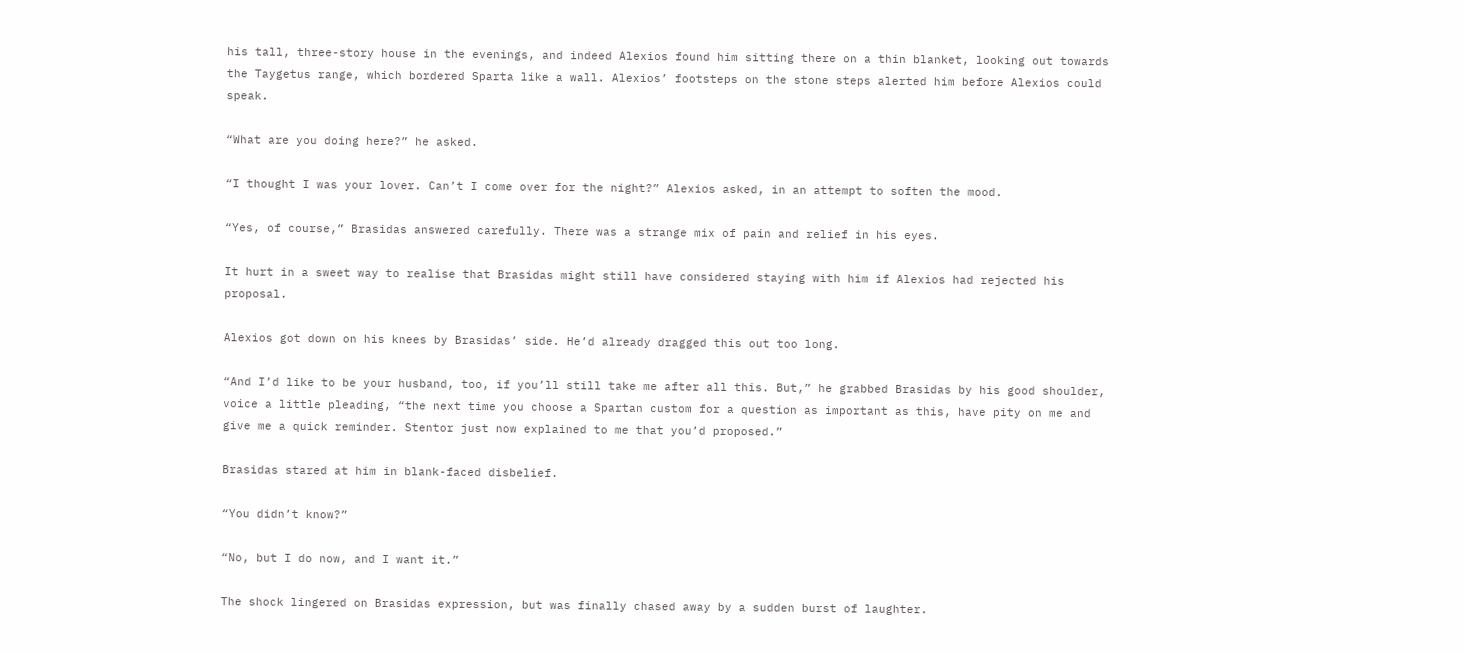his tall, three-story house in the evenings, and indeed Alexios found him sitting there on a thin blanket, looking out towards the Taygetus range, which bordered Sparta like a wall. Alexios’ footsteps on the stone steps alerted him before Alexios could speak.

“What are you doing here?” he asked.

“I thought I was your lover. Can’t I come over for the night?” Alexios asked, in an attempt to soften the mood.

“Yes, of course,” Brasidas answered carefully. There was a strange mix of pain and relief in his eyes.

It hurt in a sweet way to realise that Brasidas might still have considered staying with him if Alexios had rejected his proposal.

Alexios got down on his knees by Brasidas’ side. He’d already dragged this out too long.

“And I’d like to be your husband, too, if you’ll still take me after all this. But,” he grabbed Brasidas by his good shoulder, voice a little pleading, “the next time you choose a Spartan custom for a question as important as this, have pity on me and give me a quick reminder. Stentor just now explained to me that you’d proposed.”

Brasidas stared at him in blank-faced disbelief.

“You didn’t know?”

“No, but I do now, and I want it.”

The shock lingered on Brasidas expression, but was finally chased away by a sudden burst of laughter.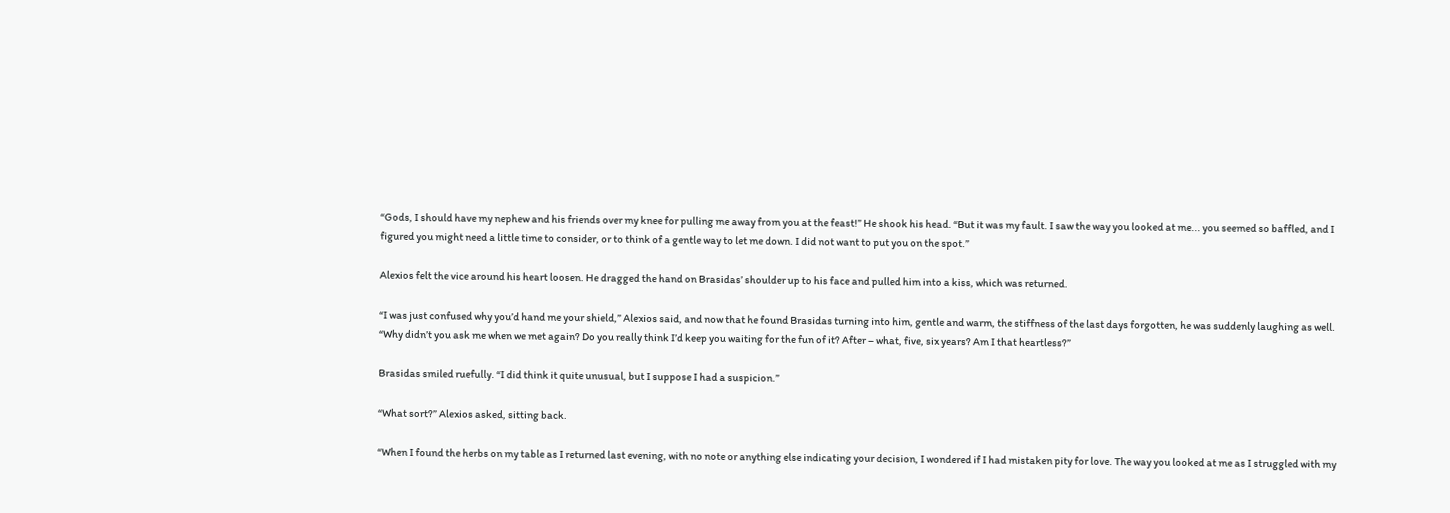“Gods, I should have my nephew and his friends over my knee for pulling me away from you at the feast!” He shook his head. “But it was my fault. I saw the way you looked at me... you seemed so baffled, and I figured you might need a little time to consider, or to think of a gentle way to let me down. I did not want to put you on the spot.”

Alexios felt the vice around his heart loosen. He dragged the hand on Brasidas’ shoulder up to his face and pulled him into a kiss, which was returned.

“I was just confused why you’d hand me your shield,” Alexios said, and now that he found Brasidas turning into him, gentle and warm, the stiffness of the last days forgotten, he was suddenly laughing as well. “Why didn’t you ask me when we met again? Do you really think I’d keep you waiting for the fun of it? After – what, five, six years? Am I that heartless?”

Brasidas smiled ruefully. “I did think it quite unusual, but I suppose I had a suspicion.”

“What sort?” Alexios asked, sitting back.

“When I found the herbs on my table as I returned last evening, with no note or anything else indicating your decision, I wondered if I had mistaken pity for love. The way you looked at me as I struggled with my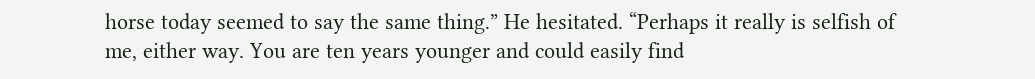horse today seemed to say the same thing.” He hesitated. “Perhaps it really is selfish of me, either way. You are ten years younger and could easily find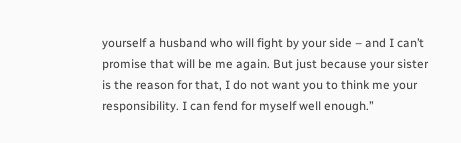yourself a husband who will fight by your side – and I can’t promise that will be me again. But just because your sister is the reason for that, I do not want you to think me your responsibility. I can fend for myself well enough.”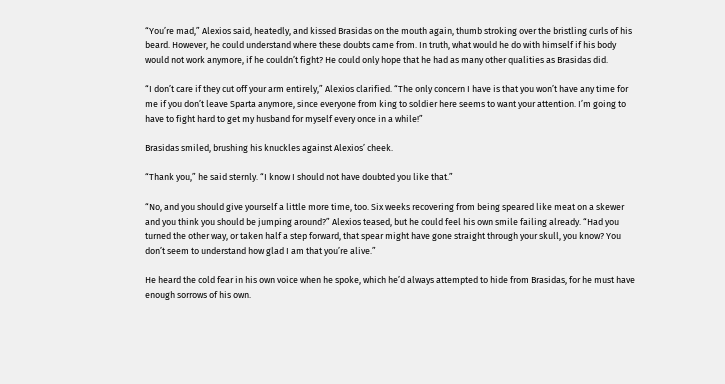“You’re mad,” Alexios said, heatedly, and kissed Brasidas on the mouth again, thumb stroking over the bristling curls of his beard. However, he could understand where these doubts came from. In truth, what would he do with himself if his body would not work anymore, if he couldn’t fight? He could only hope that he had as many other qualities as Brasidas did.

“I don’t care if they cut off your arm entirely,” Alexios clarified. “The only concern I have is that you won’t have any time for me if you don’t leave Sparta anymore, since everyone from king to soldier here seems to want your attention. I’m going to have to fight hard to get my husband for myself every once in a while!”

Brasidas smiled, brushing his knuckles against Alexios’ cheek.

“Thank you,” he said sternly. “I know I should not have doubted you like that.”

“No, and you should give yourself a little more time, too. Six weeks recovering from being speared like meat on a skewer and you think you should be jumping around?” Alexios teased, but he could feel his own smile failing already. “Had you turned the other way, or taken half a step forward, that spear might have gone straight through your skull, you know? You don’t seem to understand how glad I am that you’re alive.”

He heard the cold fear in his own voice when he spoke, which he’d always attempted to hide from Brasidas, for he must have enough sorrows of his own.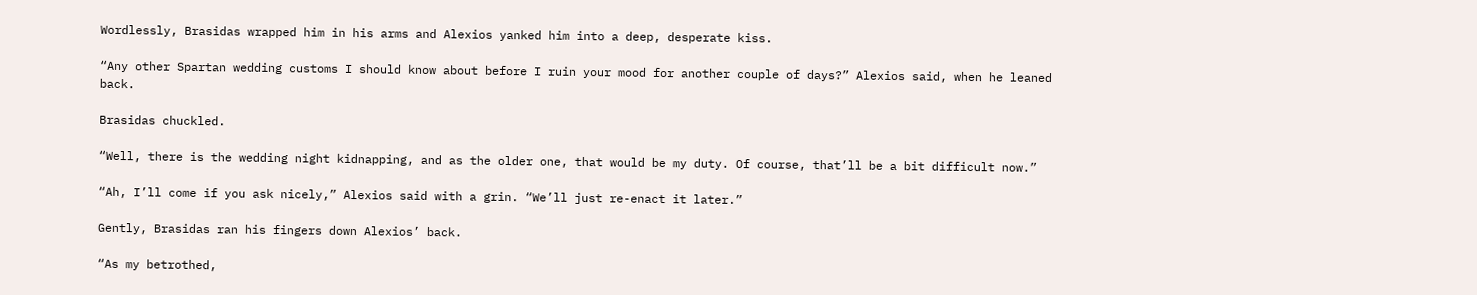Wordlessly, Brasidas wrapped him in his arms and Alexios yanked him into a deep, desperate kiss.

“Any other Spartan wedding customs I should know about before I ruin your mood for another couple of days?” Alexios said, when he leaned back.

Brasidas chuckled.

“Well, there is the wedding night kidnapping, and as the older one, that would be my duty. Of course, that’ll be a bit difficult now.”

“Ah, I’ll come if you ask nicely,” Alexios said with a grin. “We’ll just re-enact it later.”

Gently, Brasidas ran his fingers down Alexios’ back.

“As my betrothed,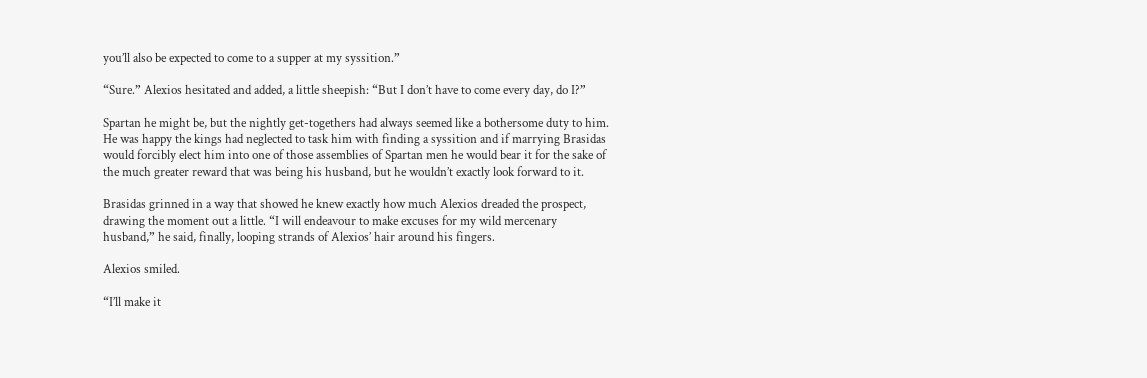you’ll also be expected to come to a supper at my syssition.”

“Sure.” Alexios hesitated and added, a little sheepish: “But I don’t have to come every day, do I?”

Spartan he might be, but the nightly get-togethers had always seemed like a bothersome duty to him. He was happy the kings had neglected to task him with finding a syssition and if marrying Brasidas would forcibly elect him into one of those assemblies of Spartan men he would bear it for the sake of the much greater reward that was being his husband, but he wouldn’t exactly look forward to it.

Brasidas grinned in a way that showed he knew exactly how much Alexios dreaded the prospect, drawing the moment out a little. “I will endeavour to make excuses for my wild mercenary husband,” he said, finally, looping strands of Alexios’ hair around his fingers.

Alexios smiled.

“I’ll make it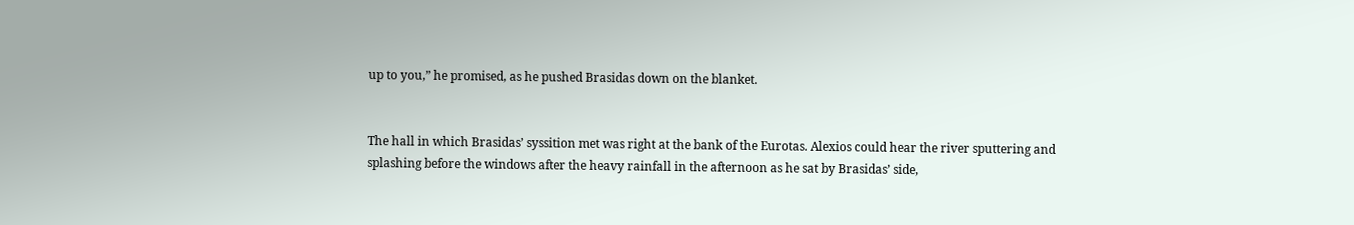up to you,” he promised, as he pushed Brasidas down on the blanket.


The hall in which Brasidas’ syssition met was right at the bank of the Eurotas. Alexios could hear the river sputtering and splashing before the windows after the heavy rainfall in the afternoon as he sat by Brasidas’ side,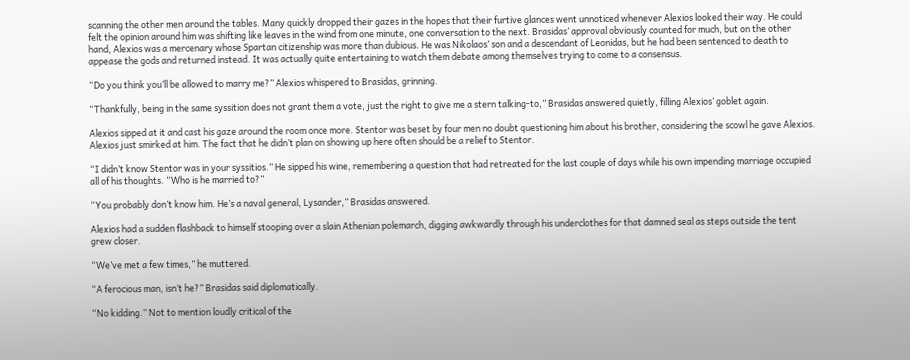scanning the other men around the tables. Many quickly dropped their gazes in the hopes that their furtive glances went unnoticed whenever Alexios looked their way. He could felt the opinion around him was shifting like leaves in the wind from one minute, one conversation to the next. Brasidas’ approval obviously counted for much, but on the other hand, Alexios was a mercenary whose Spartan citizenship was more than dubious. He was Nikolaos’ son and a descendant of Leonidas, but he had been sentenced to death to appease the gods and returned instead. It was actually quite entertaining to watch them debate among themselves trying to come to a consensus.

“Do you think you’ll be allowed to marry me?” Alexios whispered to Brasidas, grinning.

“Thankfully, being in the same syssition does not grant them a vote, just the right to give me a stern talking-to,” Brasidas answered quietly, filling Alexios’ goblet again.

Alexios sipped at it and cast his gaze around the room once more. Stentor was beset by four men no doubt questioning him about his brother, considering the scowl he gave Alexios. Alexios just smirked at him. The fact that he didn’t plan on showing up here often should be a relief to Stentor.

“I didn’t know Stentor was in your syssitios.” He sipped his wine, remembering a question that had retreated for the last couple of days while his own impending marriage occupied all of his thoughts. “Who is he married to?”

“You probably don’t know him. He’s a naval general, Lysander,” Brasidas answered.

Alexios had a sudden flashback to himself stooping over a slain Athenian polemarch, digging awkwardly through his underclothes for that damned seal as steps outside the tent grew closer.

“We’ve met a few times,” he muttered.

“A ferocious man, isn’t he?” Brasidas said diplomatically.

“No kidding.” Not to mention loudly critical of the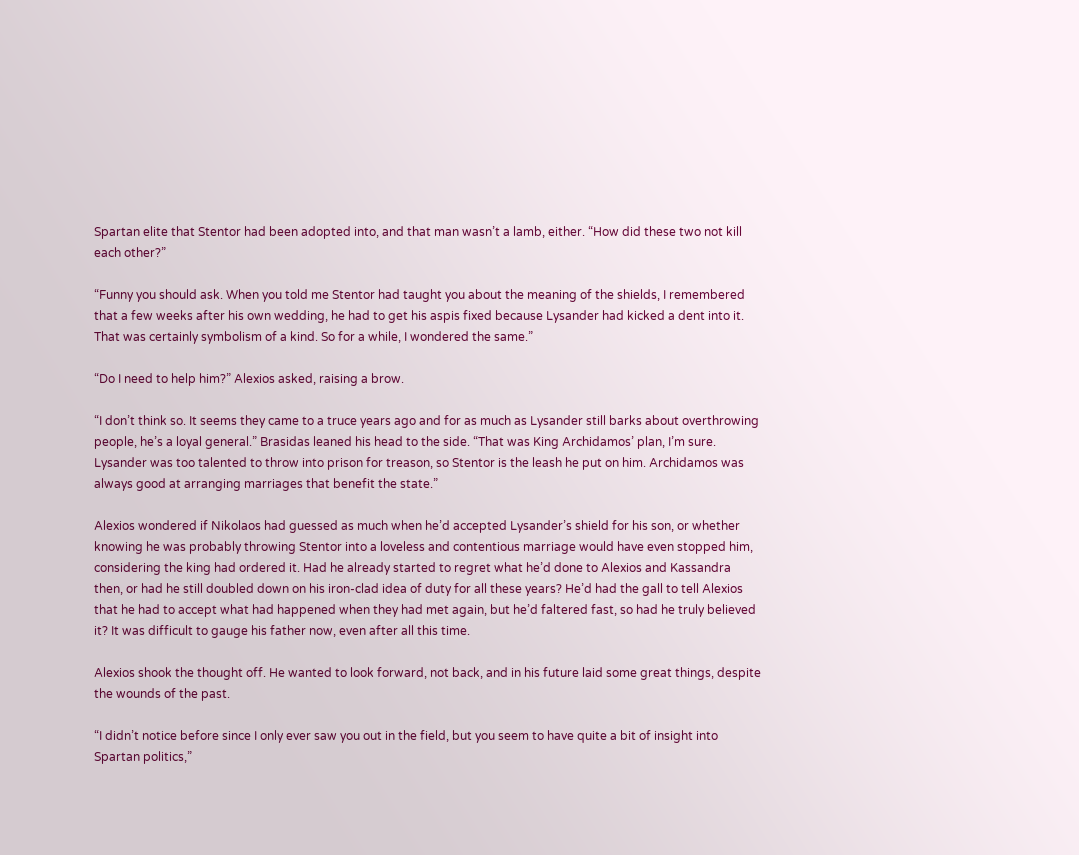Spartan elite that Stentor had been adopted into, and that man wasn’t a lamb, either. “How did these two not kill each other?”

“Funny you should ask. When you told me Stentor had taught you about the meaning of the shields, I remembered that a few weeks after his own wedding, he had to get his aspis fixed because Lysander had kicked a dent into it. That was certainly symbolism of a kind. So for a while, I wondered the same.”

“Do I need to help him?” Alexios asked, raising a brow.

“I don’t think so. It seems they came to a truce years ago and for as much as Lysander still barks about overthrowing people, he’s a loyal general.” Brasidas leaned his head to the side. “That was King Archidamos’ plan, I’m sure. Lysander was too talented to throw into prison for treason, so Stentor is the leash he put on him. Archidamos was always good at arranging marriages that benefit the state.”

Alexios wondered if Nikolaos had guessed as much when he’d accepted Lysander’s shield for his son, or whether knowing he was probably throwing Stentor into a loveless and contentious marriage would have even stopped him, considering the king had ordered it. Had he already started to regret what he’d done to Alexios and Kassandra then, or had he still doubled down on his iron-clad idea of duty for all these years? He’d had the gall to tell Alexios that he had to accept what had happened when they had met again, but he’d faltered fast, so had he truly believed it? It was difficult to gauge his father now, even after all this time.

Alexios shook the thought off. He wanted to look forward, not back, and in his future laid some great things, despite the wounds of the past.

“I didn’t notice before since I only ever saw you out in the field, but you seem to have quite a bit of insight into Spartan politics,”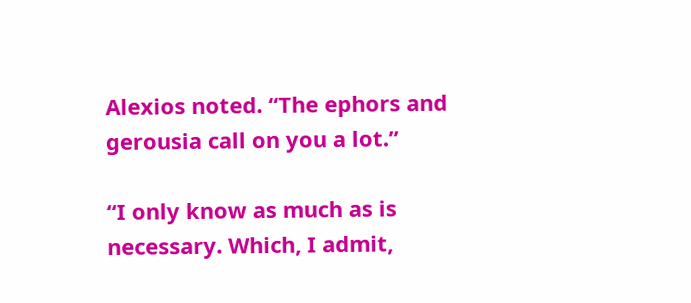Alexios noted. “The ephors and gerousia call on you a lot.”

“I only know as much as is necessary. Which, I admit,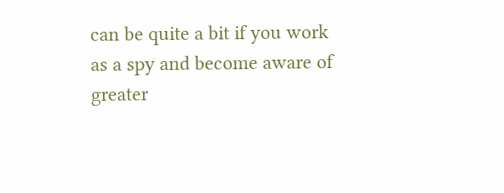can be quite a bit if you work as a spy and become aware of greater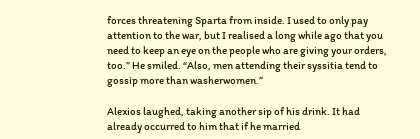forces threatening Sparta from inside. I used to only pay attention to the war, but I realised a long while ago that you need to keep an eye on the people who are giving your orders, too.” He smiled. “Also, men attending their syssitia tend to gossip more than washerwomen.”

Alexios laughed, taking another sip of his drink. It had already occurred to him that if he married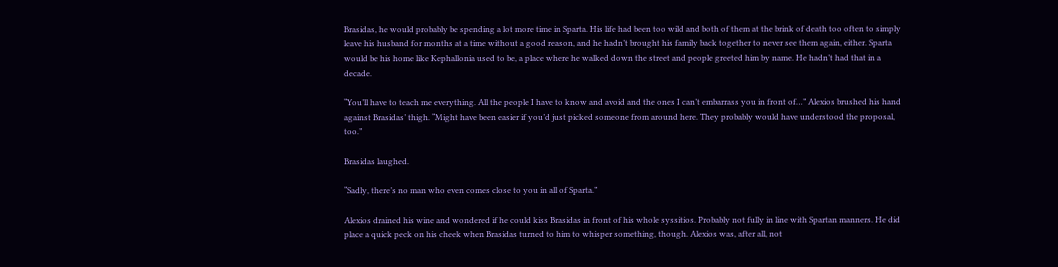Brasidas, he would probably be spending a lot more time in Sparta. His life had been too wild and both of them at the brink of death too often to simply leave his husband for months at a time without a good reason, and he hadn’t brought his family back together to never see them again, either. Sparta would be his home like Kephallonia used to be, a place where he walked down the street and people greeted him by name. He hadn’t had that in a decade.

“You’ll have to teach me everything. All the people I have to know and avoid and the ones I can’t embarrass you in front of…” Alexios brushed his hand against Brasidas’ thigh. “Might have been easier if you’d just picked someone from around here. They probably would have understood the proposal, too.”

Brasidas laughed.

“Sadly, there’s no man who even comes close to you in all of Sparta.”

Alexios drained his wine and wondered if he could kiss Brasidas in front of his whole syssitios. Probably not fully in line with Spartan manners. He did place a quick peck on his cheek when Brasidas turned to him to whisper something, though. Alexios was, after all, not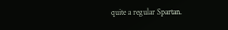quite a regular Spartan.